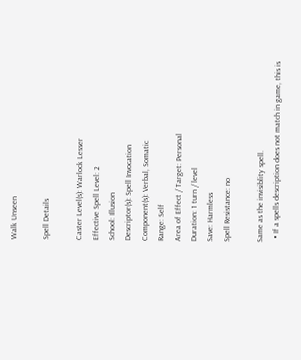Walk Unseen

Spell Details

Caster Level(s): Warlock Lesser
Effective Spell Level: 2
School: Illusion
Descriptor(s): Spell Invocation
Component(s): Verbal, Somatic
Range: Self
Area of Effect / Target: Personal
Duration: 1 turn / level
Save: Harmless
Spell Resistance: no

Same as the invisiblity spell.
  • If a spells description does not match in game, this is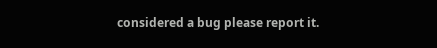considered a bug please report it.